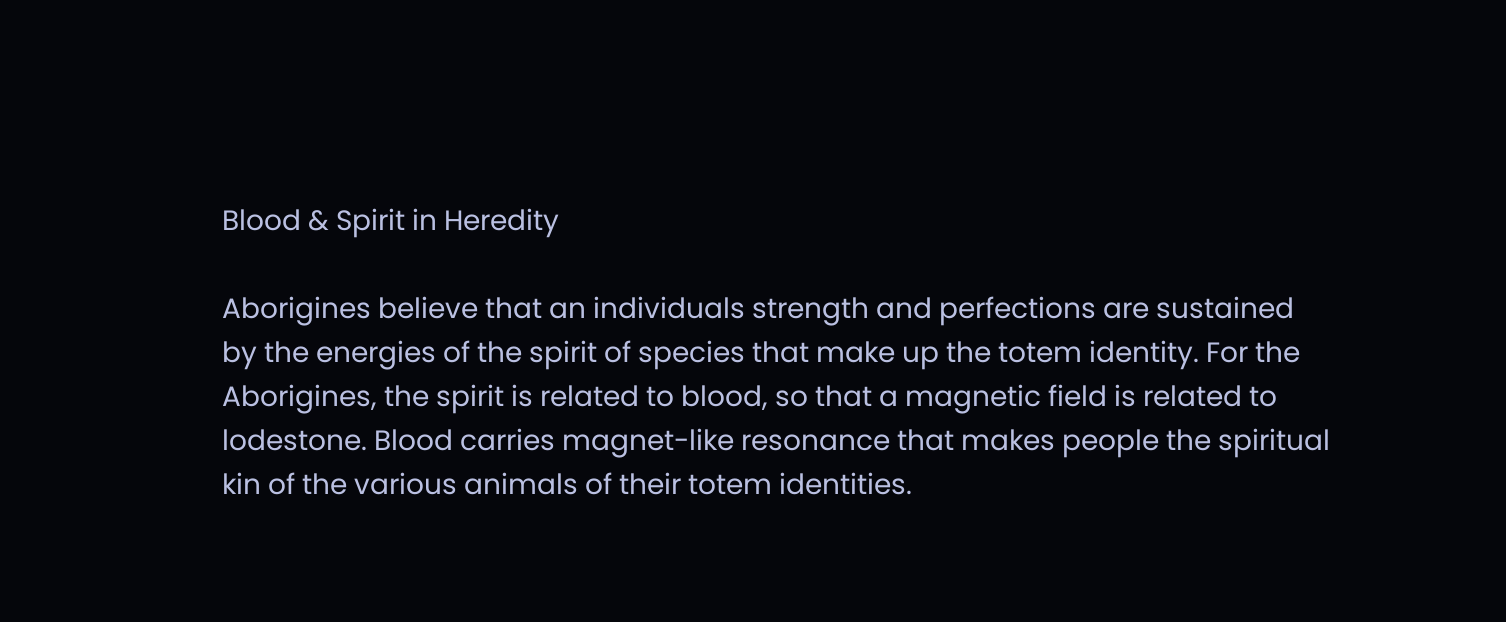Blood & Spirit in Heredity

Aborigines believe that an individuals strength and perfections are sustained by the energies of the spirit of species that make up the totem identity. For the Aborigines, the spirit is related to blood, so that a magnetic field is related to lodestone. Blood carries magnet-like resonance that makes people the spiritual kin of the various animals of their totem identities.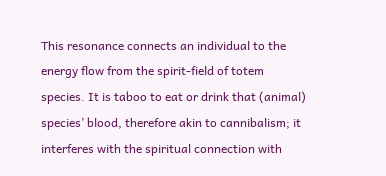This resonance connects an individual to the energy flow from the spirit-field of totem species. It is taboo to eat or drink that (animal) species’ blood, therefore akin to cannibalism; it interferes with the spiritual connection with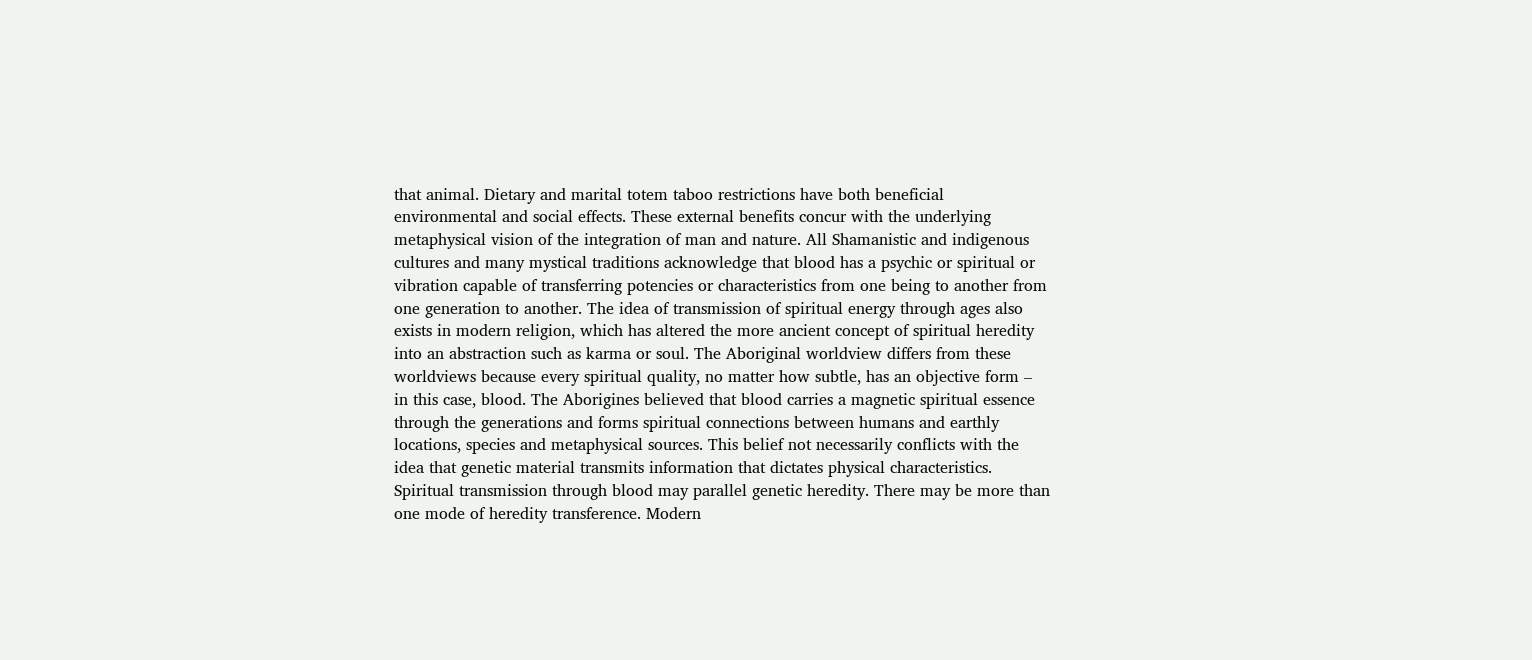that animal. Dietary and marital totem taboo restrictions have both beneficial environmental and social effects. These external benefits concur with the underlying metaphysical vision of the integration of man and nature. All Shamanistic and indigenous cultures and many mystical traditions acknowledge that blood has a psychic or spiritual or vibration capable of transferring potencies or characteristics from one being to another from one generation to another. The idea of transmission of spiritual energy through ages also exists in modern religion, which has altered the more ancient concept of spiritual heredity into an abstraction such as karma or soul. The Aboriginal worldview differs from these worldviews because every spiritual quality, no matter how subtle, has an objective form – in this case, blood. The Aborigines believed that blood carries a magnetic spiritual essence through the generations and forms spiritual connections between humans and earthly locations, species and metaphysical sources. This belief not necessarily conflicts with the idea that genetic material transmits information that dictates physical characteristics. Spiritual transmission through blood may parallel genetic heredity. There may be more than one mode of heredity transference. Modern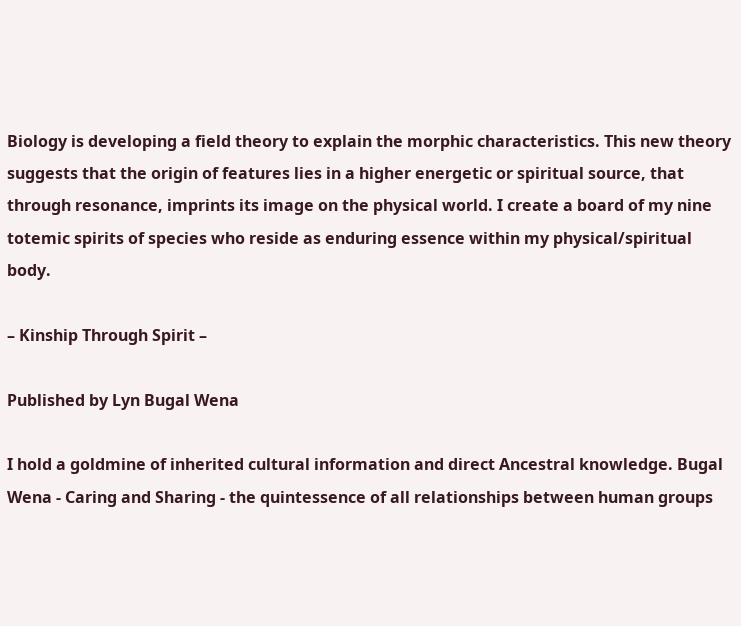Biology is developing a field theory to explain the morphic characteristics. This new theory suggests that the origin of features lies in a higher energetic or spiritual source, that through resonance, imprints its image on the physical world. I create a board of my nine totemic spirits of species who reside as enduring essence within my physical/spiritual body.

– Kinship Through Spirit –

Published by Lyn Bugal Wena

I hold a goldmine of inherited cultural information and direct Ancestral knowledge. Bugal Wena - Caring and Sharing - the quintessence of all relationships between human groups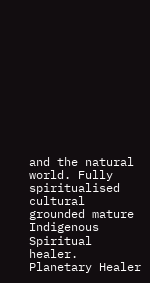and the natural world. Fully spiritualised cultural grounded mature Indigenous Spiritual healer. Planetary Healer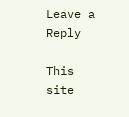Leave a Reply

This site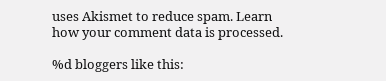uses Akismet to reduce spam. Learn how your comment data is processed.

%d bloggers like this: